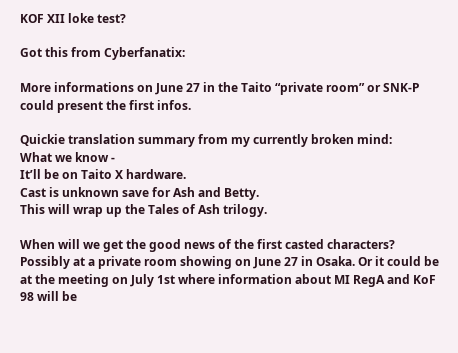KOF XII loke test?

Got this from Cyberfanatix:

More informations on June 27 in the Taito “private room” or SNK-P could present the first infos.

Quickie translation summary from my currently broken mind:
What we know -
It’ll be on Taito X hardware.
Cast is unknown save for Ash and Betty.
This will wrap up the Tales of Ash trilogy.

When will we get the good news of the first casted characters? Possibly at a private room showing on June 27 in Osaka. Or it could be at the meeting on July 1st where information about MI RegA and KoF 98 will be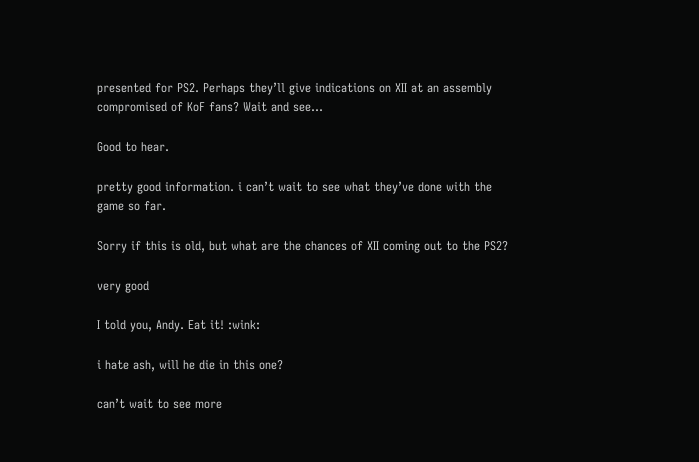presented for PS2. Perhaps they’ll give indications on XII at an assembly compromised of KoF fans? Wait and see…

Good to hear.

pretty good information. i can’t wait to see what they’ve done with the game so far.

Sorry if this is old, but what are the chances of XII coming out to the PS2?

very good

I told you, Andy. Eat it! :wink:

i hate ash, will he die in this one?

can’t wait to see more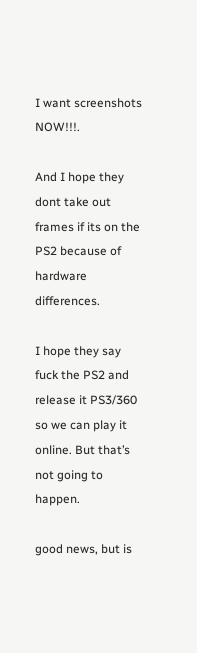I want screenshots NOW!!!.

And I hope they dont take out frames if its on the PS2 because of hardware differences.

I hope they say fuck the PS2 and release it PS3/360 so we can play it online. But that’s not going to happen.

good news, but is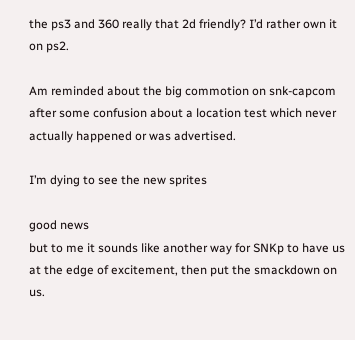the ps3 and 360 really that 2d friendly? I’d rather own it on ps2.

Am reminded about the big commotion on snk-capcom after some confusion about a location test which never actually happened or was advertised.

I’m dying to see the new sprites

good news
but to me it sounds like another way for SNKp to have us at the edge of excitement, then put the smackdown on us.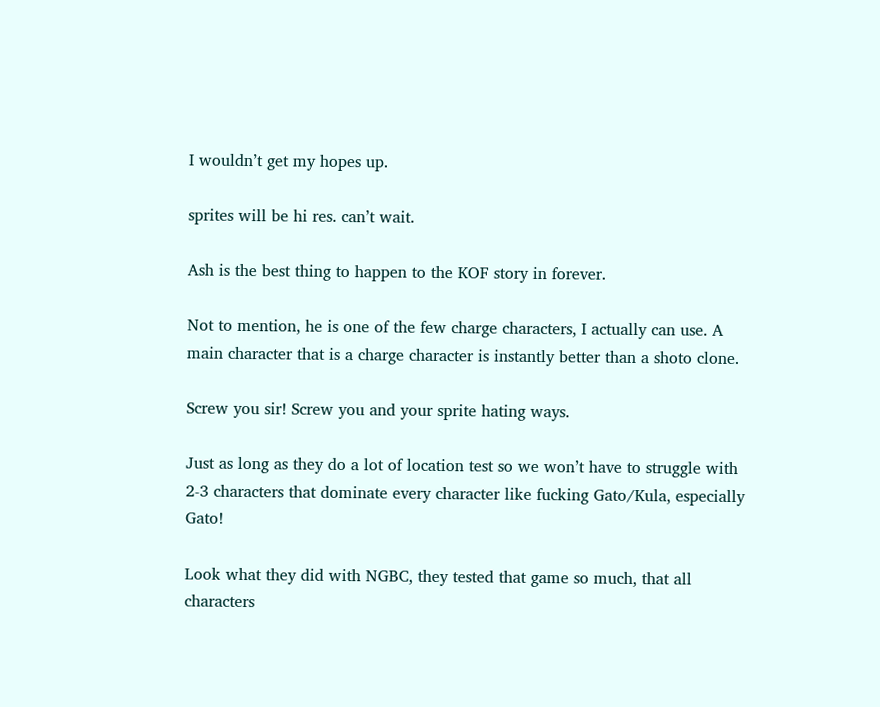I wouldn’t get my hopes up.

sprites will be hi res. can’t wait.

Ash is the best thing to happen to the KOF story in forever.

Not to mention, he is one of the few charge characters, I actually can use. A main character that is a charge character is instantly better than a shoto clone.

Screw you sir! Screw you and your sprite hating ways.

Just as long as they do a lot of location test so we won’t have to struggle with 2-3 characters that dominate every character like fucking Gato/Kula, especially Gato!

Look what they did with NGBC, they tested that game so much, that all characters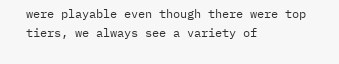were playable even though there were top tiers, we always see a variety of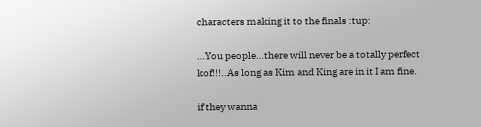characters making it to the finals :tup:

…You people…there will never be a totally perfect kof!!!..As long as Kim and King are in it I am fine.

if they wanna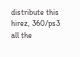distribute this hirez, 360/ps3 all the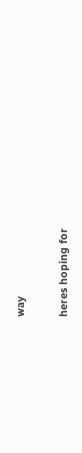way

heres hoping for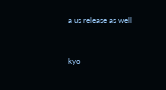a us release as well


kyo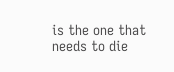is the one that needs to die